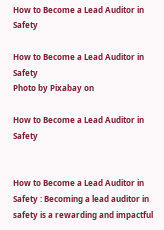How to Become a Lead Auditor in Safety

How to Become a Lead Auditor in Safety
Photo by Pixabay on

How to Become a Lead Auditor in Safety


How to Become a Lead Auditor in Safety : Becoming a lead auditor in safety is a rewarding and impactful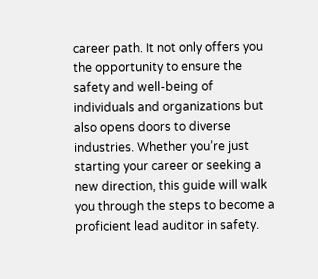career path. It not only offers you the opportunity to ensure the safety and well-being of individuals and organizations but also opens doors to diverse industries. Whether you’re just starting your career or seeking a new direction, this guide will walk you through the steps to become a proficient lead auditor in safety.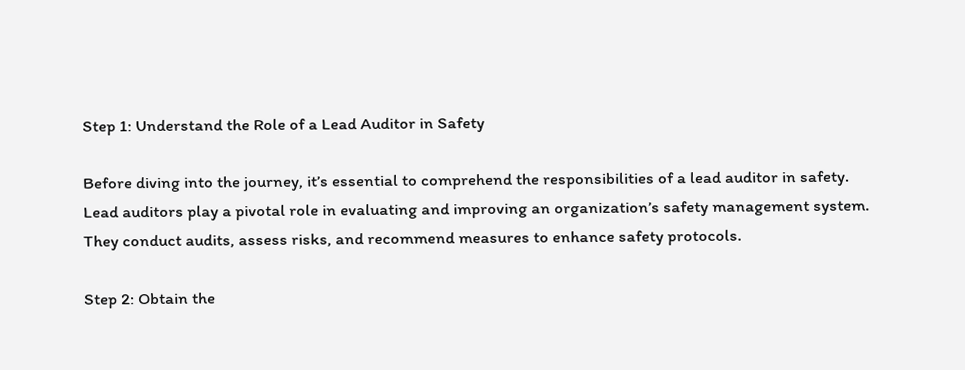Step 1: Understand the Role of a Lead Auditor in Safety

Before diving into the journey, it’s essential to comprehend the responsibilities of a lead auditor in safety. Lead auditors play a pivotal role in evaluating and improving an organization’s safety management system. They conduct audits, assess risks, and recommend measures to enhance safety protocols.

Step 2: Obtain the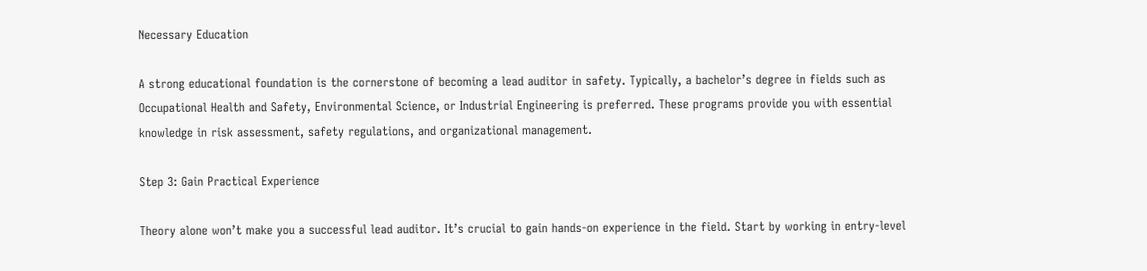Necessary Education

A strong educational foundation is the cornerstone of becoming a lead auditor in safety. Typically, a bachelor’s degree in fields such as Occupational Health and Safety, Environmental Science, or Industrial Engineering is preferred. These programs provide you with essential knowledge in risk assessment, safety regulations, and organizational management.

Step 3: Gain Practical Experience

Theory alone won’t make you a successful lead auditor. It’s crucial to gain hands-on experience in the field. Start by working in entry-level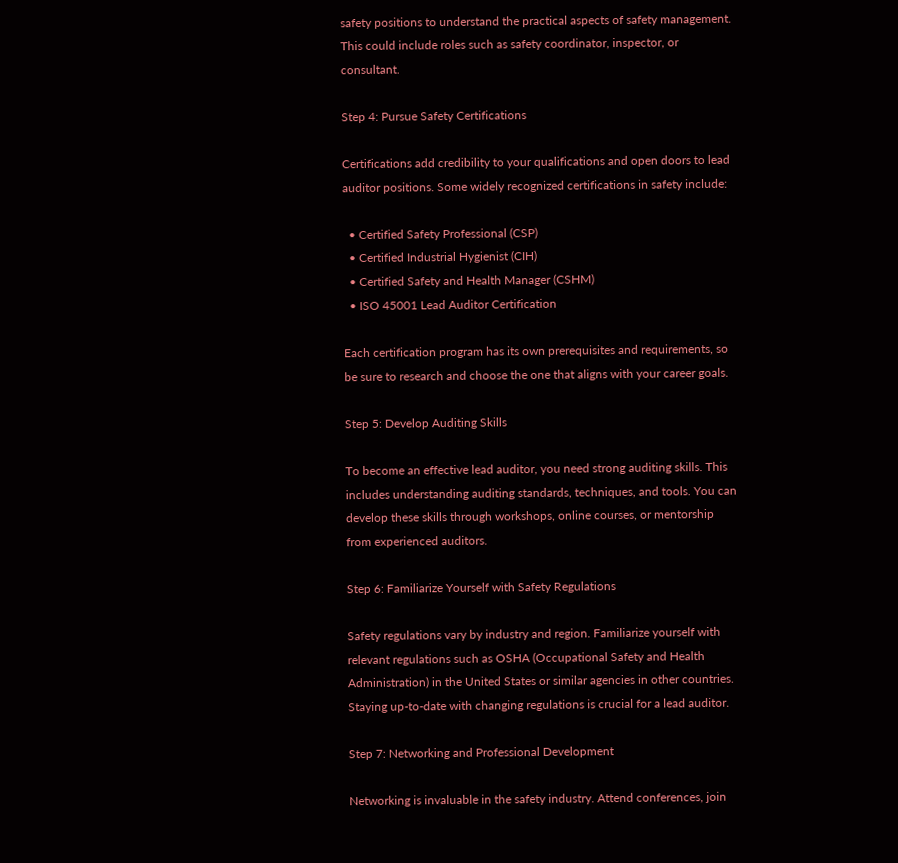safety positions to understand the practical aspects of safety management. This could include roles such as safety coordinator, inspector, or consultant.

Step 4: Pursue Safety Certifications

Certifications add credibility to your qualifications and open doors to lead auditor positions. Some widely recognized certifications in safety include:

  • Certified Safety Professional (CSP)
  • Certified Industrial Hygienist (CIH)
  • Certified Safety and Health Manager (CSHM)
  • ISO 45001 Lead Auditor Certification

Each certification program has its own prerequisites and requirements, so be sure to research and choose the one that aligns with your career goals.

Step 5: Develop Auditing Skills

To become an effective lead auditor, you need strong auditing skills. This includes understanding auditing standards, techniques, and tools. You can develop these skills through workshops, online courses, or mentorship from experienced auditors.

Step 6: Familiarize Yourself with Safety Regulations

Safety regulations vary by industry and region. Familiarize yourself with relevant regulations such as OSHA (Occupational Safety and Health Administration) in the United States or similar agencies in other countries. Staying up-to-date with changing regulations is crucial for a lead auditor.

Step 7: Networking and Professional Development

Networking is invaluable in the safety industry. Attend conferences, join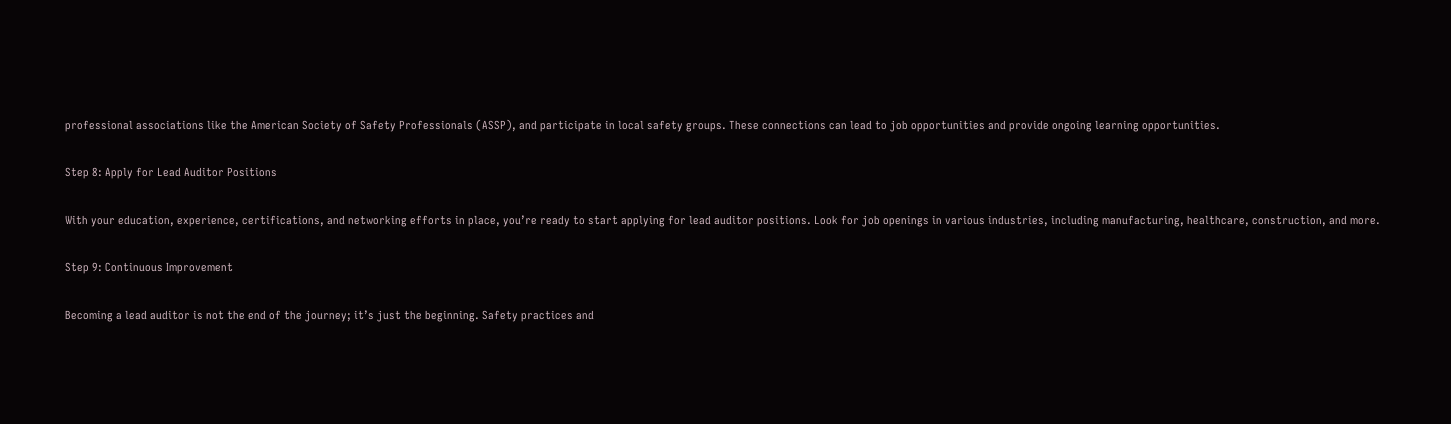professional associations like the American Society of Safety Professionals (ASSP), and participate in local safety groups. These connections can lead to job opportunities and provide ongoing learning opportunities.

Step 8: Apply for Lead Auditor Positions

With your education, experience, certifications, and networking efforts in place, you’re ready to start applying for lead auditor positions. Look for job openings in various industries, including manufacturing, healthcare, construction, and more.

Step 9: Continuous Improvement

Becoming a lead auditor is not the end of the journey; it’s just the beginning. Safety practices and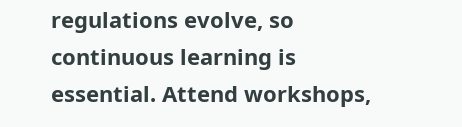regulations evolve, so continuous learning is essential. Attend workshops,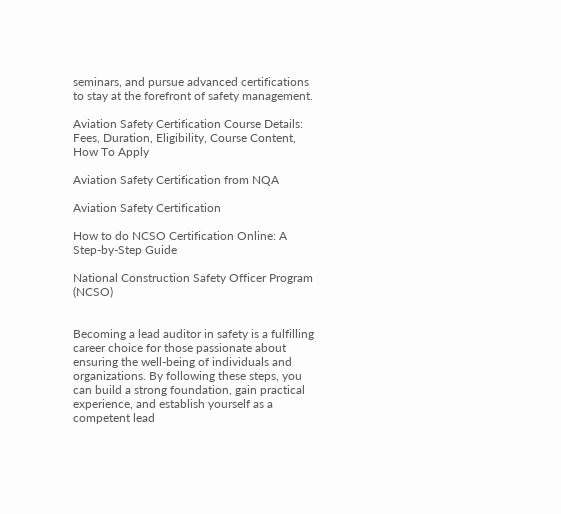seminars, and pursue advanced certifications to stay at the forefront of safety management.

Aviation Safety Certification Course Details: Fees, Duration, Eligibility, Course Content, How To Apply

Aviation Safety Certification from NQA

Aviation Safety Certification

How to do NCSO Certification Online: A Step-by-Step Guide

National Construction Safety Officer Program (NCSO)


Becoming a lead auditor in safety is a fulfilling career choice for those passionate about ensuring the well-being of individuals and organizations. By following these steps, you can build a strong foundation, gain practical experience, and establish yourself as a competent lead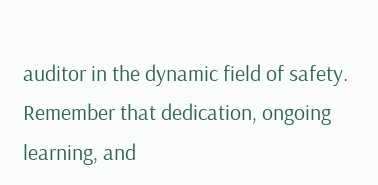auditor in the dynamic field of safety. Remember that dedication, ongoing learning, and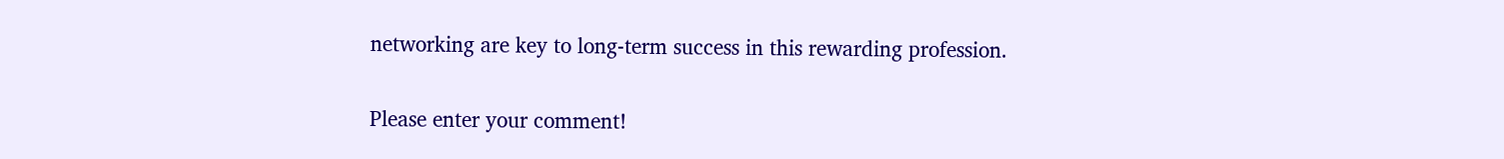networking are key to long-term success in this rewarding profession.


Please enter your comment!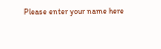Please enter your name here